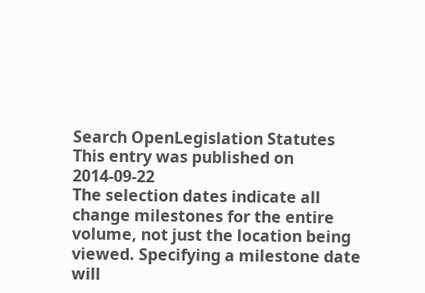Search OpenLegislation Statutes
This entry was published on 2014-09-22
The selection dates indicate all change milestones for the entire volume, not just the location being viewed. Specifying a milestone date will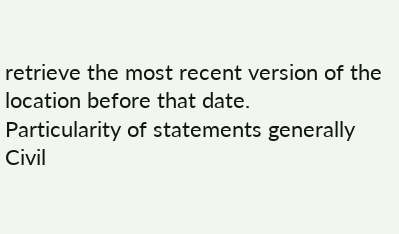retrieve the most recent version of the location before that date.
Particularity of statements generally
Civil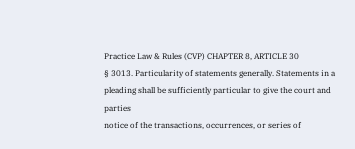Practice Law & Rules (CVP) CHAPTER 8, ARTICLE 30
§ 3013. Particularity of statements generally. Statements in a
pleading shall be sufficiently particular to give the court and parties
notice of the transactions, occurrences, or series of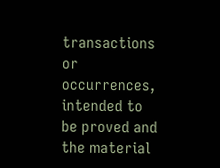transactions or
occurrences, intended to be proved and the material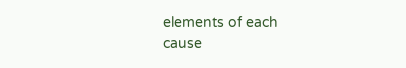elements of each
cause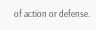of action or defense.